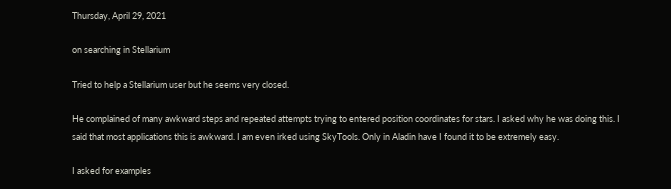Thursday, April 29, 2021

on searching in Stellarium

Tried to help a Stellarium user but he seems very closed.

He complained of many awkward steps and repeated attempts trying to entered position coordinates for stars. I asked why he was doing this. I said that most applications this is awkward. I am even irked using SkyTools. Only in Aladin have I found it to be extremely easy.

I asked for examples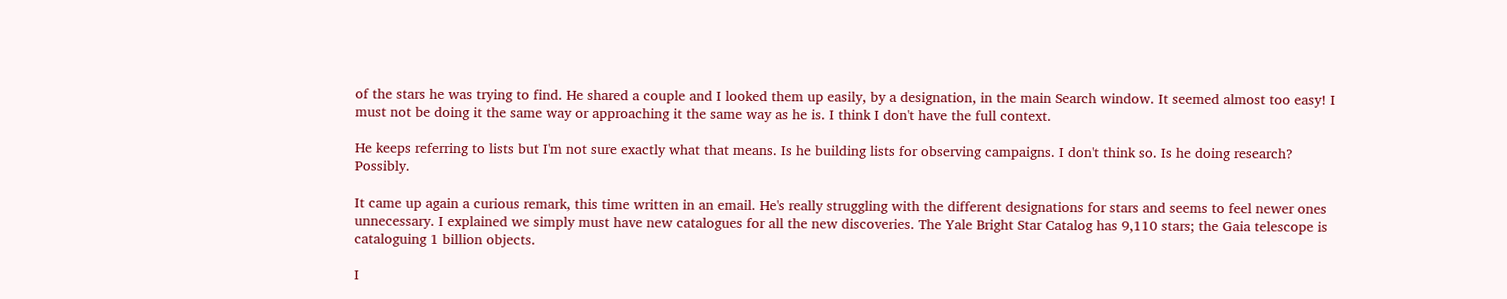of the stars he was trying to find. He shared a couple and I looked them up easily, by a designation, in the main Search window. It seemed almost too easy! I must not be doing it the same way or approaching it the same way as he is. I think I don't have the full context.

He keeps referring to lists but I'm not sure exactly what that means. Is he building lists for observing campaigns. I don't think so. Is he doing research? Possibly.

It came up again a curious remark, this time written in an email. He's really struggling with the different designations for stars and seems to feel newer ones unnecessary. I explained we simply must have new catalogues for all the new discoveries. The Yale Bright Star Catalog has 9,110 stars; the Gaia telescope is cataloguing 1 billion objects.

I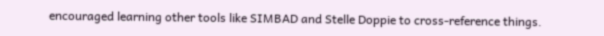encouraged learning other tools like SIMBAD and Stelle Doppie to cross-reference things.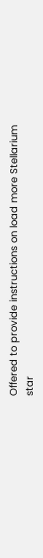Offered to provide instructions on load more Stellarium star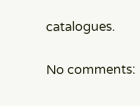catalogues.

No comments: